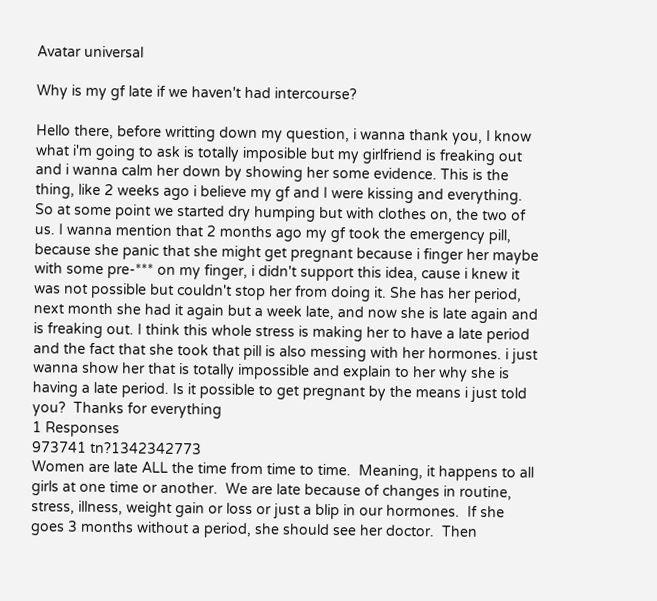Avatar universal

Why is my gf late if we haven't had intercourse?

Hello there, before writting down my question, i wanna thank you, I know what i'm going to ask is totally imposible but my girlfriend is freaking out and i wanna calm her down by showing her some evidence. This is the thing, like 2 weeks ago i believe my gf and I were kissing and everything. So at some point we started dry humping but with clothes on, the two of us. I wanna mention that 2 months ago my gf took the emergency pill, because she panic that she might get pregnant because i finger her maybe with some pre-*** on my finger, i didn't support this idea, cause i knew it was not possible but couldn't stop her from doing it. She has her period, next month she had it again but a week late, and now she is late again and is freaking out. I think this whole stress is making her to have a late period and the fact that she took that pill is also messing with her hormones. i just wanna show her that is totally impossible and explain to her why she is having a late period. Is it possible to get pregnant by the means i just told you?  Thanks for everything
1 Responses
973741 tn?1342342773
Women are late ALL the time from time to time.  Meaning, it happens to all girls at one time or another.  We are late because of changes in routine, stress, illness, weight gain or loss or just a blip in our hormones.  If she goes 3 months without a period, she should see her doctor.  Then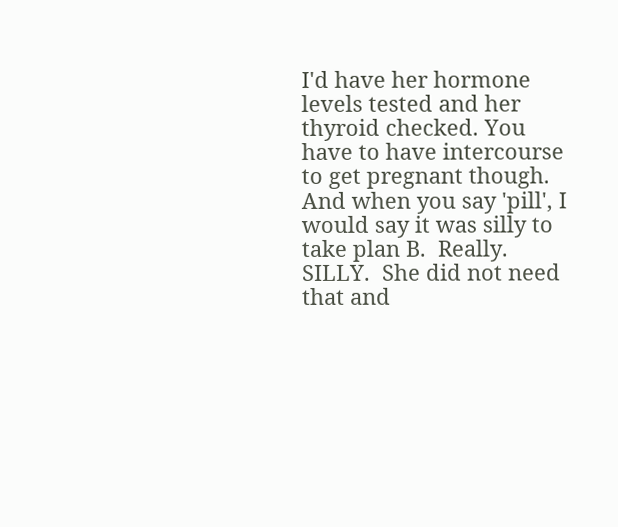I'd have her hormone levels tested and her thyroid checked. You have to have intercourse to get pregnant though. And when you say 'pill', I would say it was silly to take plan B.  Really.  SILLY.  She did not need that and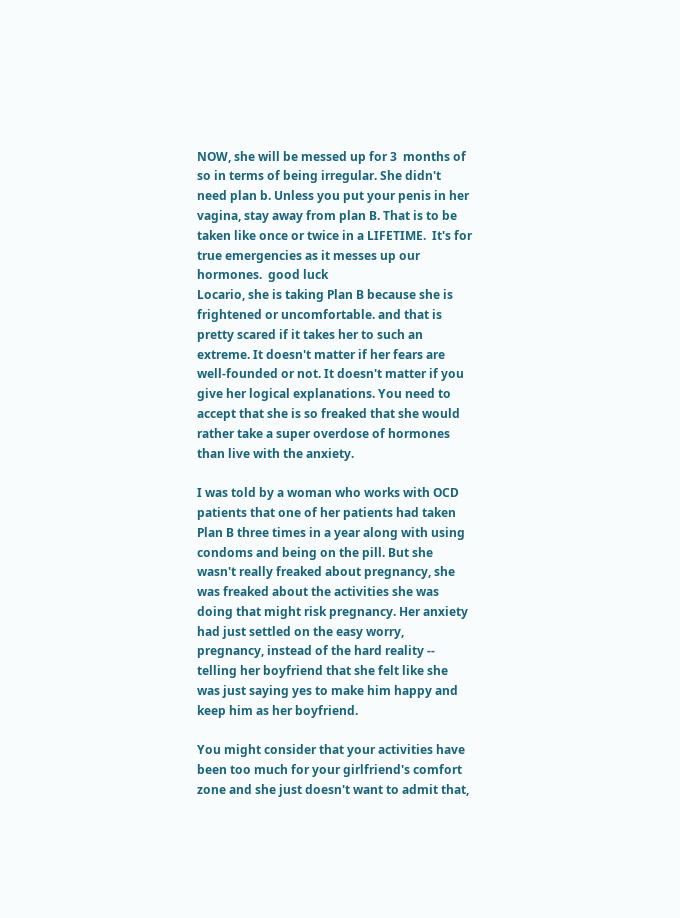NOW, she will be messed up for 3  months of so in terms of being irregular. She didn't need plan b. Unless you put your penis in her vagina, stay away from plan B. That is to be taken like once or twice in a LIFETIME.  It's for true emergencies as it messes up our hormones.  good luck
Locario, she is taking Plan B because she is frightened or uncomfortable. and that is pretty scared if it takes her to such an extreme. It doesn't matter if her fears are well-founded or not. It doesn't matter if you give her logical explanations. You need to accept that she is so freaked that she would rather take a super overdose of hormones than live with the anxiety.

I was told by a woman who works with OCD patients that one of her patients had taken Plan B three times in a year along with using condoms and being on the pill. But she wasn't really freaked about pregnancy, she was freaked about the activities she was doing that might risk pregnancy. Her anxiety had just settled on the easy worry, pregnancy, instead of the hard reality -- telling her boyfriend that she felt like she was just saying yes to make him happy and keep him as her boyfriend.

You might consider that your activities have been too much for your girlfriend's comfort zone and she just doesn't want to admit that,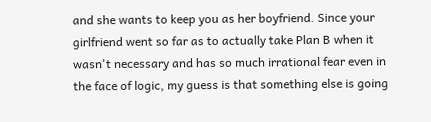and she wants to keep you as her boyfriend. Since your girlfriend went so far as to actually take Plan B when it wasn't necessary and has so much irrational fear even in the face of logic, my guess is that something else is going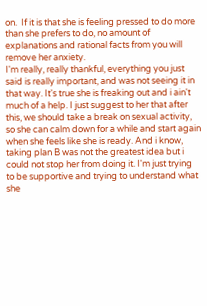on.  If it is that she is feeling pressed to do more than she prefers to do, no amount of explanations and rational facts from you will remove her anxiety.
I'm really, really thankful, everything you just said is really important, and was not seeing it in that way. It's true she is freaking out and i ain't much of a help. I just suggest to her that after this, we should take a break on sexual activity, so she can calm down for a while and start again when she feels like she is ready. And i know, taking plan B was not the greatest idea but i could not stop her from doing it. I'm just trying to be supportive and trying to understand what she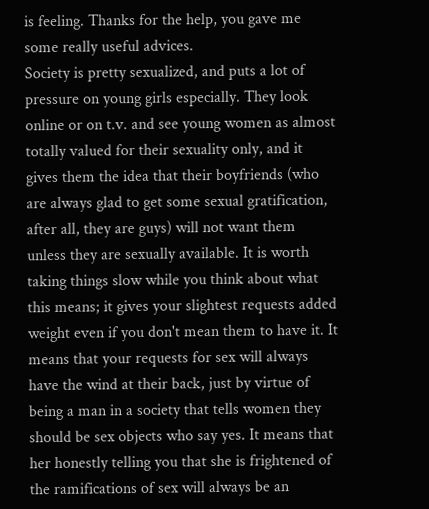is feeling. Thanks for the help, you gave me some really useful advices.
Society is pretty sexualized, and puts a lot of pressure on young girls especially. They look online or on t.v. and see young women as almost totally valued for their sexuality only, and it gives them the idea that their boyfriends (who are always glad to get some sexual gratification, after all, they are guys) will not want them unless they are sexually available. It is worth taking things slow while you think about what this means; it gives your slightest requests added weight even if you don't mean them to have it. It means that your requests for sex will always have the wind at their back, just by virtue of being a man in a society that tells women they should be sex objects who say yes. It means that her honestly telling you that she is frightened of the ramifications of sex will always be an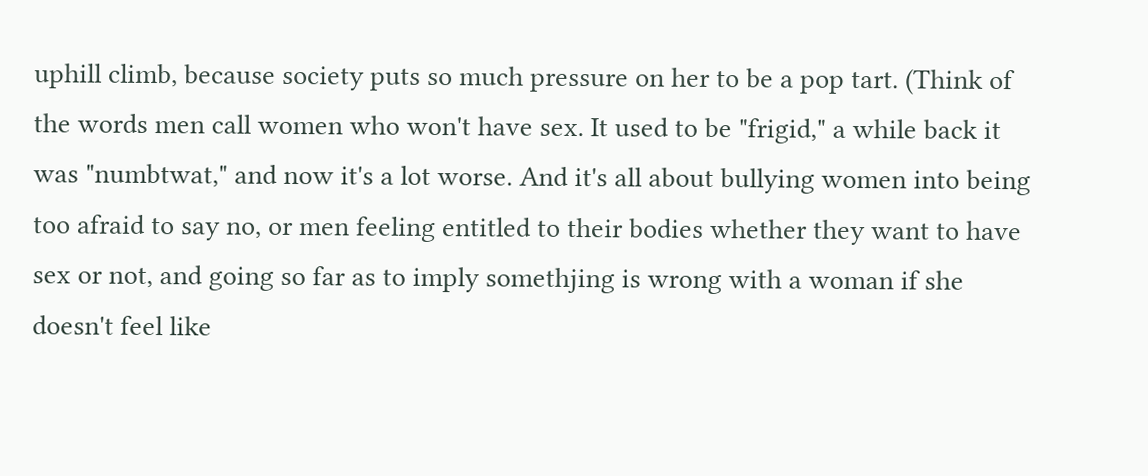uphill climb, because society puts so much pressure on her to be a pop tart. (Think of the words men call women who won't have sex. It used to be "frigid," a while back it was "numbtwat," and now it's a lot worse. And it's all about bullying women into being too afraid to say no, or men feeling entitled to their bodies whether they want to have sex or not, and going so far as to imply somethjing is wrong with a woman if she doesn't feel like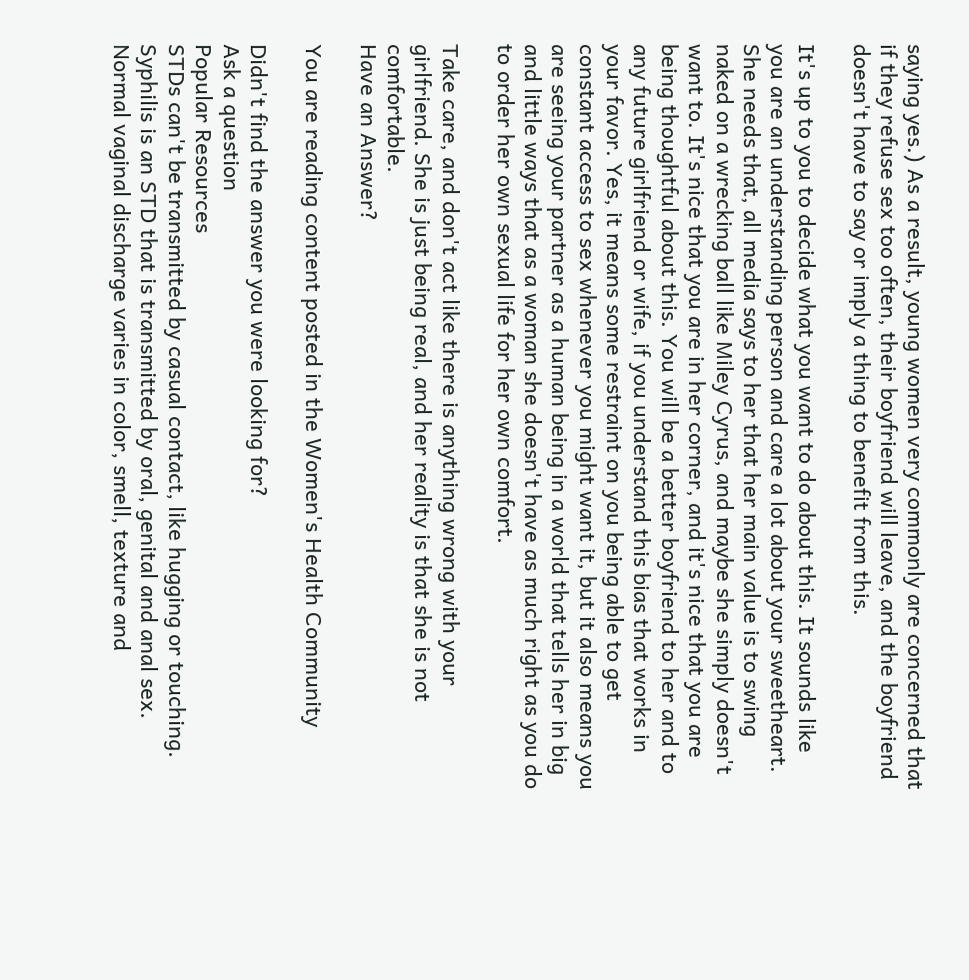saying yes.) As a result, young women very commonly are concerned that if they refuse sex too often, their boyfriend will leave, and the boyfriend doesn't have to say or imply a thing to benefit from this.

It's up to you to decide what you want to do about this. It sounds like you are an understanding person and care a lot about your sweetheart. She needs that, all media says to her that her main value is to swing naked on a wrecking ball like Miley Cyrus, and maybe she simply doesn't want to. It's nice that you are in her corner, and it's nice that you are being thoughtful about this. You will be a better boyfriend to her and to any future girlfriend or wife, if you understand this bias that works in your favor. Yes, it means some restraint on you being able to get constant access to sex whenever you might want it, but it also means you are seeing your partner as a human being in a world that tells her in big and little ways that as a woman she doesn't have as much right as you do to order her own sexual life for her own comfort.

Take care, and don't act like there is anything wrong with your girlfriend. She is just being real, and her reality is that she is not comfortable.
Have an Answer?

You are reading content posted in the Women's Health Community

Didn't find the answer you were looking for?
Ask a question
Popular Resources
STDs can't be transmitted by casual contact, like hugging or touching.
Syphilis is an STD that is transmitted by oral, genital and anal sex.
Normal vaginal discharge varies in color, smell, texture and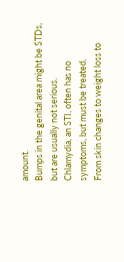amount.
Bumps in the genital area might be STDs, but are usually not serious.
Chlamydia, an STI, often has no symptoms, but must be treated.
From skin changes to weight loss to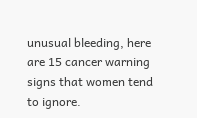unusual bleeding, here are 15 cancer warning signs that women tend to ignore.